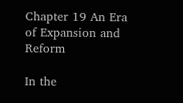Chapter 19 An Era of Expansion and Reform

In the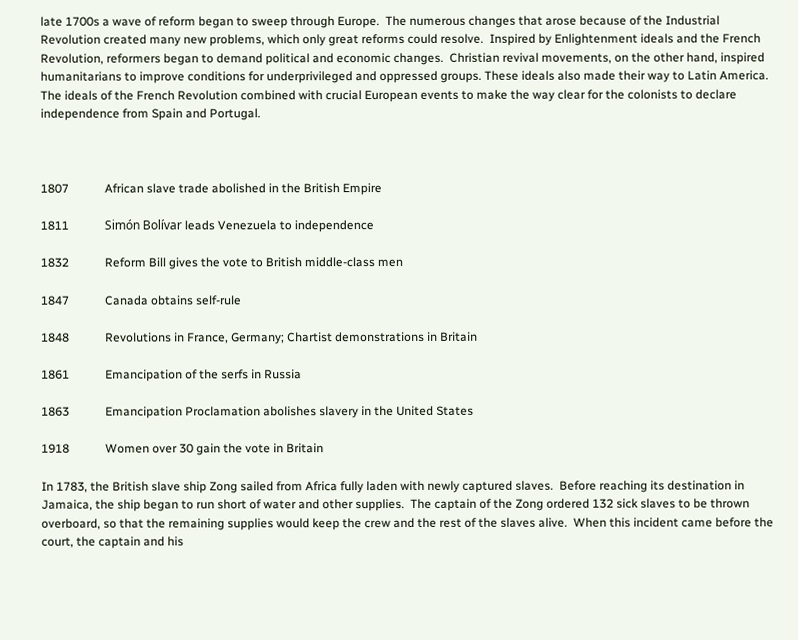late 1700s a wave of reform began to sweep through Europe.  The numerous changes that arose because of the Industrial Revolution created many new problems, which only great reforms could resolve.  Inspired by Enlightenment ideals and the French Revolution, reformers began to demand political and economic changes.  Christian revival movements, on the other hand, inspired humanitarians to improve conditions for underprivileged and oppressed groups. These ideals also made their way to Latin America.  The ideals of the French Revolution combined with crucial European events to make the way clear for the colonists to declare independence from Spain and Portugal.



1807            African slave trade abolished in the British Empire

1811            Simón Bolívar leads Venezuela to independence

1832            Reform Bill gives the vote to British middle-class men

1847            Canada obtains self-rule

1848            Revolutions in France, Germany; Chartist demonstrations in Britain

1861            Emancipation of the serfs in Russia

1863            Emancipation Proclamation abolishes slavery in the United States

1918            Women over 30 gain the vote in Britain

In 1783, the British slave ship Zong sailed from Africa fully laden with newly captured slaves.  Before reaching its destination in Jamaica, the ship began to run short of water and other supplies.  The captain of the Zong ordered 132 sick slaves to be thrown overboard, so that the remaining supplies would keep the crew and the rest of the slaves alive.  When this incident came before the court, the captain and his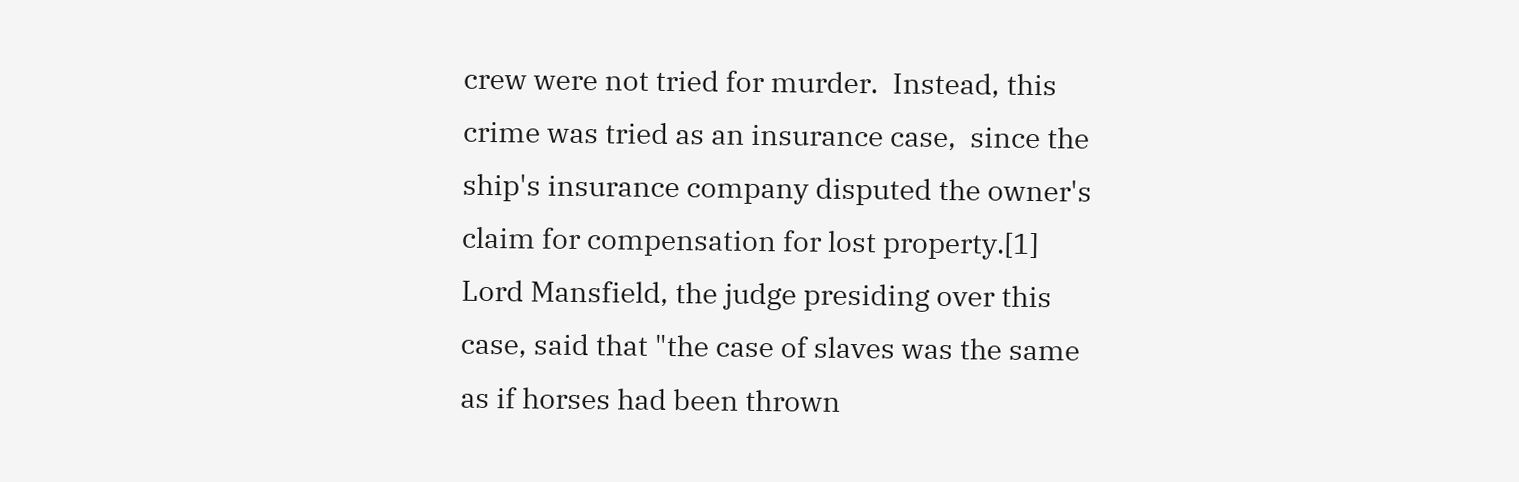crew were not tried for murder.  Instead, this crime was tried as an insurance case,  since the ship's insurance company disputed the owner's claim for compensation for lost property.[1]              Lord Mansfield, the judge presiding over this case, said that "the case of slaves was the same as if horses had been thrown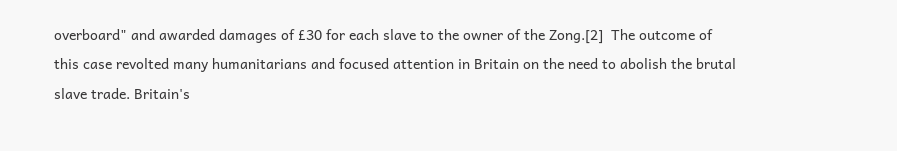overboard" and awarded damages of £30 for each slave to the owner of the Zong.[2]  The outcome of this case revolted many humanitarians and focused attention in Britain on the need to abolish the brutal slave trade. Britain's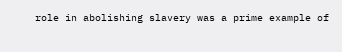role in abolishing slavery was a prime example of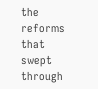the reforms that swept through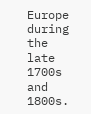Europe during the late 1700s and 1800s.